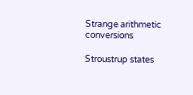Strange arithmetic conversions

Stroustrup states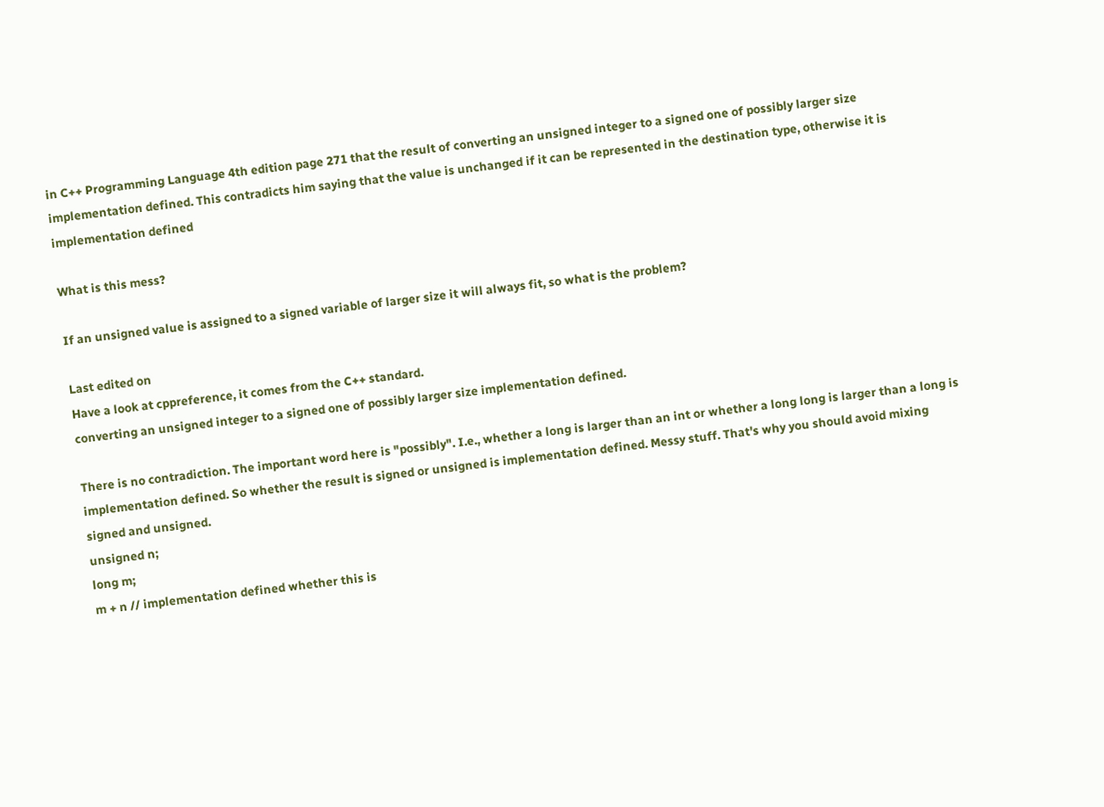in C++ Programming Language 4th edition page 271 that the result of converting an unsigned integer to a signed one of possibly larger size implementation defined. This contradicts him saying that the value is unchanged if it can be represented in the destination type, otherwise it is implementation defined

What is this mess?

If an unsigned value is assigned to a signed variable of larger size it will always fit, so what is the problem?

Last edited on
Have a look at cppreference, it comes from the C++ standard.
converting an unsigned integer to a signed one of possibly larger size implementation defined.

There is no contradiction. The important word here is "possibly". I.e., whether a long is larger than an int or whether a long long is larger than a long is implementation defined. So whether the result is signed or unsigned is implementation defined. Messy stuff. That's why you should avoid mixing signed and unsigned.
unsigned n;
long m;
m + n // implementation defined whether this is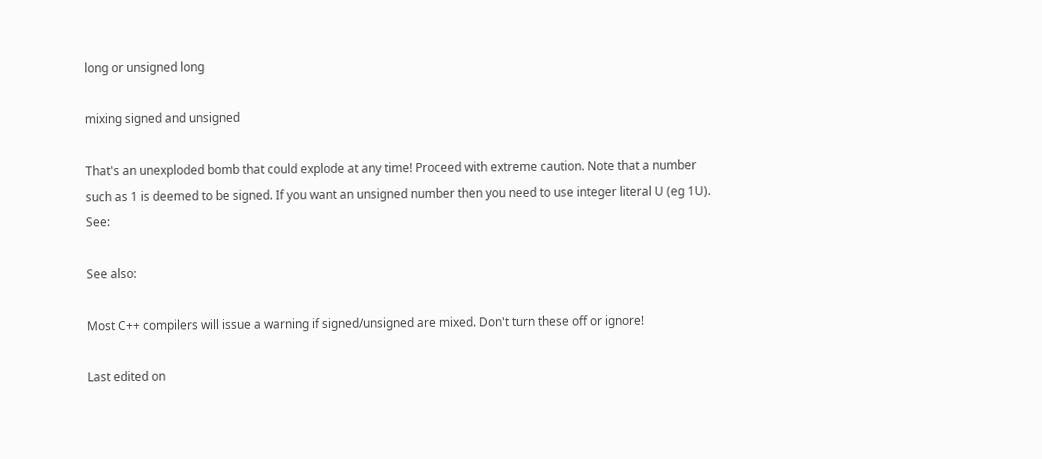long or unsigned long

mixing signed and unsigned

That's an unexploded bomb that could explode at any time! Proceed with extreme caution. Note that a number such as 1 is deemed to be signed. If you want an unsigned number then you need to use integer literal U (eg 1U). See:

See also:

Most C++ compilers will issue a warning if signed/unsigned are mixed. Don't turn these off or ignore!

Last edited on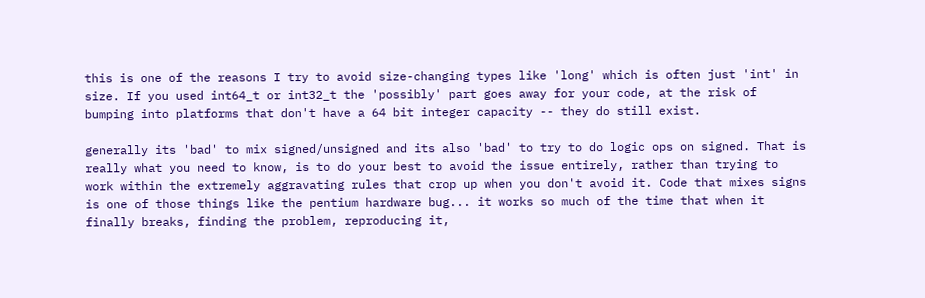this is one of the reasons I try to avoid size-changing types like 'long' which is often just 'int' in size. If you used int64_t or int32_t the 'possibly' part goes away for your code, at the risk of bumping into platforms that don't have a 64 bit integer capacity -- they do still exist.

generally its 'bad' to mix signed/unsigned and its also 'bad' to try to do logic ops on signed. That is really what you need to know, is to do your best to avoid the issue entirely, rather than trying to work within the extremely aggravating rules that crop up when you don't avoid it. Code that mixes signs is one of those things like the pentium hardware bug... it works so much of the time that when it finally breaks, finding the problem, reproducing it,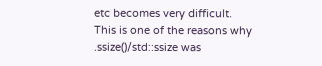etc becomes very difficult.
This is one of the reasons why .ssize()/std::ssize was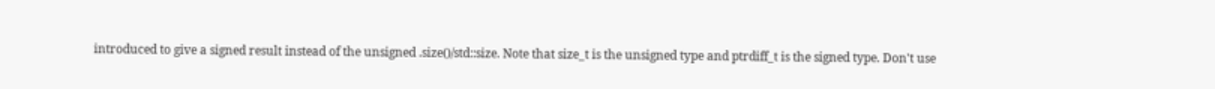introduced to give a signed result instead of the unsigned .size()/std::size. Note that size_t is the unsigned type and ptrdiff_t is the signed type. Don't use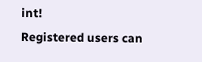int!
Registered users can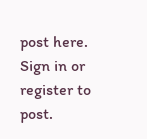post here. Sign in or register to post.